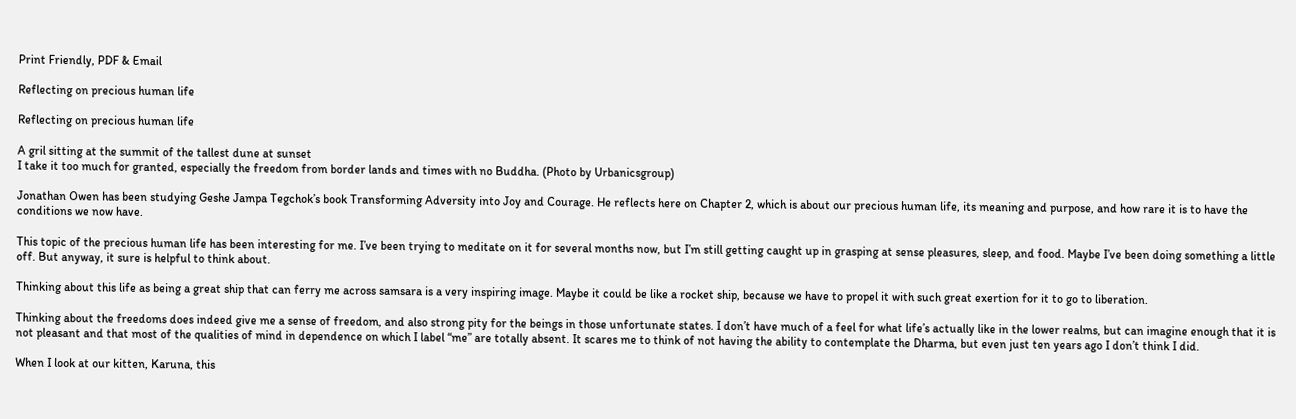Print Friendly, PDF & Email

Reflecting on precious human life

Reflecting on precious human life

A gril sitting at the summit of the tallest dune at sunset
I take it too much for granted, especially the freedom from border lands and times with no Buddha. (Photo by Urbanicsgroup)

Jonathan Owen has been studying Geshe Jampa Tegchok’s book Transforming Adversity into Joy and Courage. He reflects here on Chapter 2, which is about our precious human life, its meaning and purpose, and how rare it is to have the conditions we now have.

This topic of the precious human life has been interesting for me. I’ve been trying to meditate on it for several months now, but I’m still getting caught up in grasping at sense pleasures, sleep, and food. Maybe I’ve been doing something a little off. But anyway, it sure is helpful to think about.

Thinking about this life as being a great ship that can ferry me across samsara is a very inspiring image. Maybe it could be like a rocket ship, because we have to propel it with such great exertion for it to go to liberation.

Thinking about the freedoms does indeed give me a sense of freedom, and also strong pity for the beings in those unfortunate states. I don’t have much of a feel for what life’s actually like in the lower realms, but can imagine enough that it is not pleasant and that most of the qualities of mind in dependence on which I label “me” are totally absent. It scares me to think of not having the ability to contemplate the Dharma, but even just ten years ago I don’t think I did.

When I look at our kitten, Karuna, this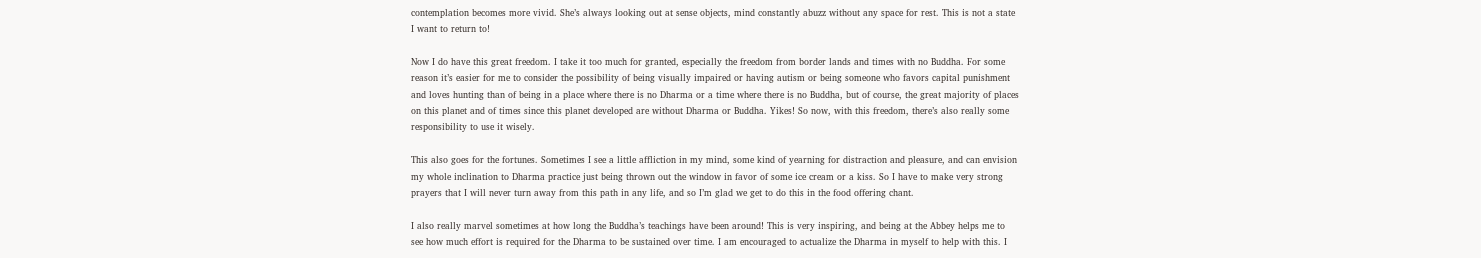contemplation becomes more vivid. She’s always looking out at sense objects, mind constantly abuzz without any space for rest. This is not a state I want to return to!

Now I do have this great freedom. I take it too much for granted, especially the freedom from border lands and times with no Buddha. For some reason it’s easier for me to consider the possibility of being visually impaired or having autism or being someone who favors capital punishment and loves hunting than of being in a place where there is no Dharma or a time where there is no Buddha, but of course, the great majority of places on this planet and of times since this planet developed are without Dharma or Buddha. Yikes! So now, with this freedom, there’s also really some responsibility to use it wisely.

This also goes for the fortunes. Sometimes I see a little affliction in my mind, some kind of yearning for distraction and pleasure, and can envision my whole inclination to Dharma practice just being thrown out the window in favor of some ice cream or a kiss. So I have to make very strong prayers that I will never turn away from this path in any life, and so I’m glad we get to do this in the food offering chant.

I also really marvel sometimes at how long the Buddha’s teachings have been around! This is very inspiring, and being at the Abbey helps me to see how much effort is required for the Dharma to be sustained over time. I am encouraged to actualize the Dharma in myself to help with this. I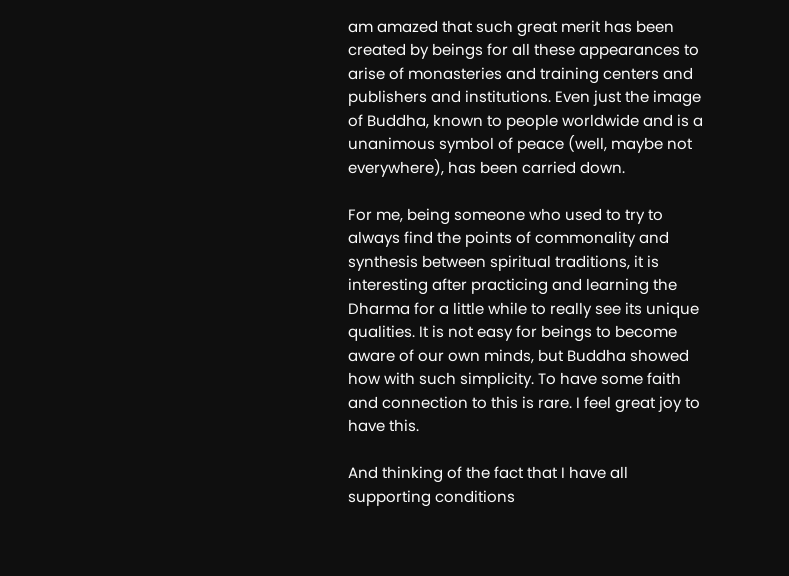am amazed that such great merit has been created by beings for all these appearances to arise of monasteries and training centers and publishers and institutions. Even just the image of Buddha, known to people worldwide and is a unanimous symbol of peace (well, maybe not everywhere), has been carried down.

For me, being someone who used to try to always find the points of commonality and synthesis between spiritual traditions, it is interesting after practicing and learning the Dharma for a little while to really see its unique qualities. It is not easy for beings to become aware of our own minds, but Buddha showed how with such simplicity. To have some faith and connection to this is rare. I feel great joy to have this.

And thinking of the fact that I have all supporting conditions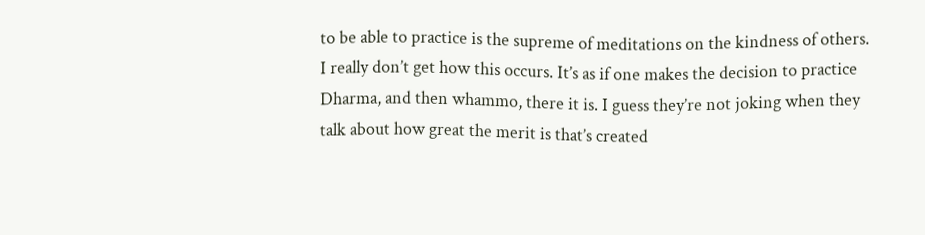to be able to practice is the supreme of meditations on the kindness of others. I really don’t get how this occurs. It’s as if one makes the decision to practice Dharma, and then whammo, there it is. I guess they’re not joking when they talk about how great the merit is that’s created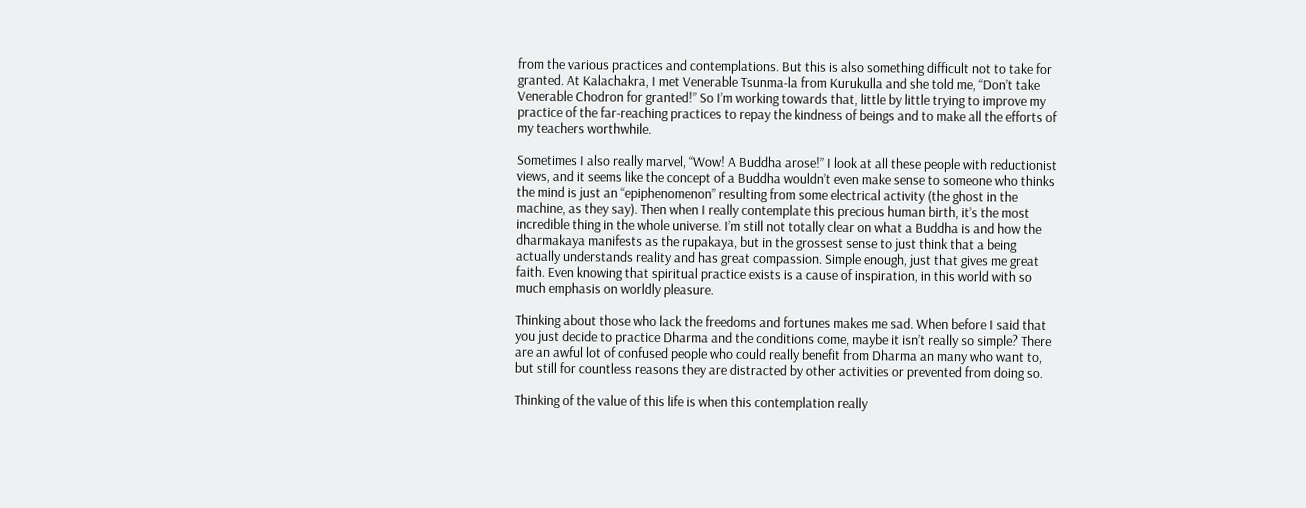from the various practices and contemplations. But this is also something difficult not to take for granted. At Kalachakra, I met Venerable Tsunma-la from Kurukulla and she told me, “Don’t take Venerable Chodron for granted!” So I’m working towards that, little by little trying to improve my practice of the far-reaching practices to repay the kindness of beings and to make all the efforts of my teachers worthwhile.

Sometimes I also really marvel, “Wow! A Buddha arose!” I look at all these people with reductionist views, and it seems like the concept of a Buddha wouldn’t even make sense to someone who thinks the mind is just an “epiphenomenon” resulting from some electrical activity (the ghost in the machine, as they say). Then when I really contemplate this precious human birth, it’s the most incredible thing in the whole universe. I’m still not totally clear on what a Buddha is and how the dharmakaya manifests as the rupakaya, but in the grossest sense to just think that a being actually understands reality and has great compassion. Simple enough, just that gives me great faith. Even knowing that spiritual practice exists is a cause of inspiration, in this world with so much emphasis on worldly pleasure.

Thinking about those who lack the freedoms and fortunes makes me sad. When before I said that you just decide to practice Dharma and the conditions come, maybe it isn’t really so simple? There are an awful lot of confused people who could really benefit from Dharma an many who want to, but still for countless reasons they are distracted by other activities or prevented from doing so.

Thinking of the value of this life is when this contemplation really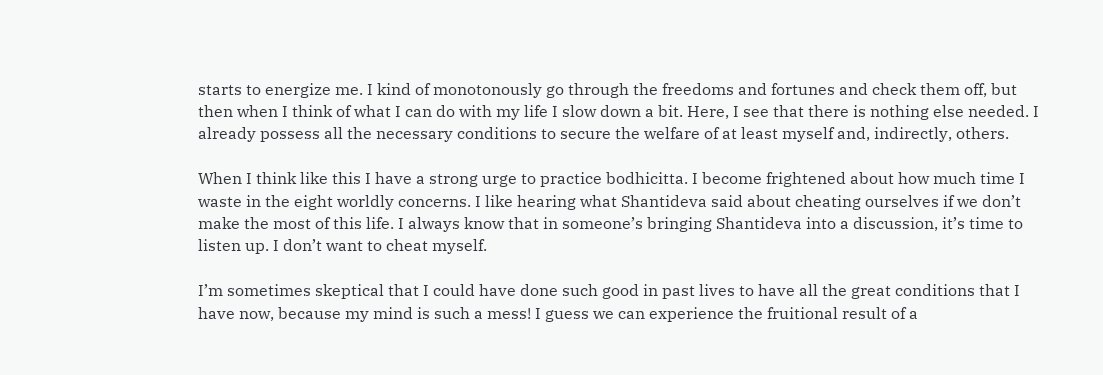starts to energize me. I kind of monotonously go through the freedoms and fortunes and check them off, but then when I think of what I can do with my life I slow down a bit. Here, I see that there is nothing else needed. I already possess all the necessary conditions to secure the welfare of at least myself and, indirectly, others.

When I think like this I have a strong urge to practice bodhicitta. I become frightened about how much time I waste in the eight worldly concerns. I like hearing what Shantideva said about cheating ourselves if we don’t make the most of this life. I always know that in someone’s bringing Shantideva into a discussion, it’s time to listen up. I don’t want to cheat myself.

I’m sometimes skeptical that I could have done such good in past lives to have all the great conditions that I have now, because my mind is such a mess! I guess we can experience the fruitional result of a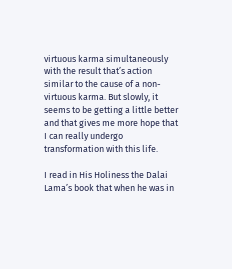virtuous karma simultaneously with the result that’s action similar to the cause of a non-virtuous karma. But slowly, it seems to be getting a little better and that gives me more hope that I can really undergo transformation with this life.

I read in His Holiness the Dalai Lama’s book that when he was in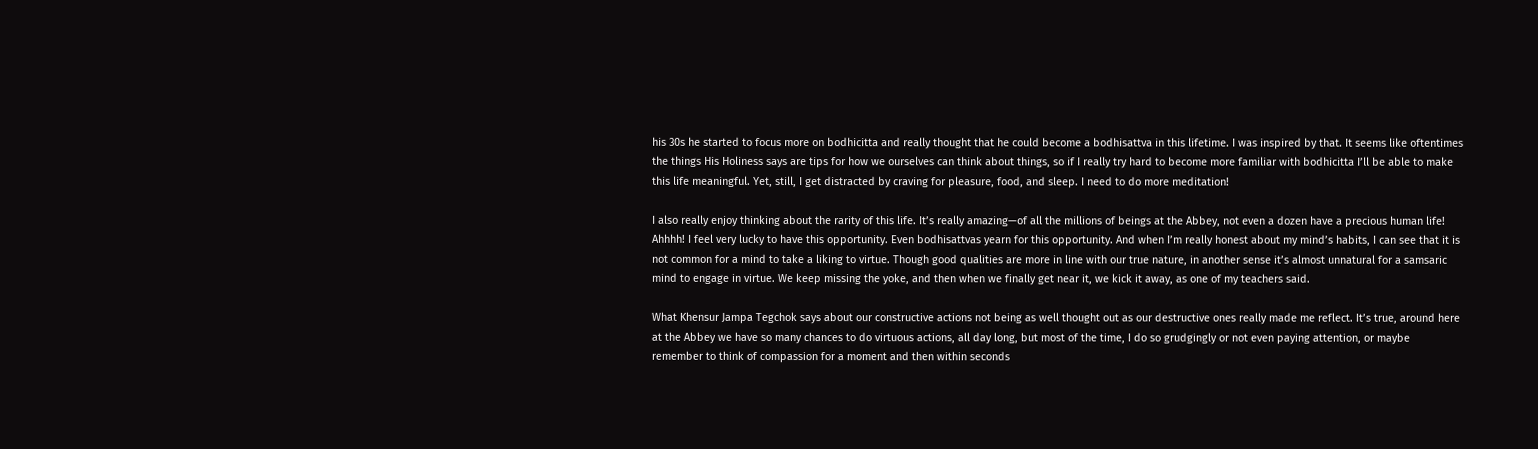his 30s he started to focus more on bodhicitta and really thought that he could become a bodhisattva in this lifetime. I was inspired by that. It seems like oftentimes the things His Holiness says are tips for how we ourselves can think about things, so if I really try hard to become more familiar with bodhicitta I’ll be able to make this life meaningful. Yet, still, I get distracted by craving for pleasure, food, and sleep. I need to do more meditation!

I also really enjoy thinking about the rarity of this life. It’s really amazing—of all the millions of beings at the Abbey, not even a dozen have a precious human life! Ahhhh! I feel very lucky to have this opportunity. Even bodhisattvas yearn for this opportunity. And when I’m really honest about my mind’s habits, I can see that it is not common for a mind to take a liking to virtue. Though good qualities are more in line with our true nature, in another sense it’s almost unnatural for a samsaric mind to engage in virtue. We keep missing the yoke, and then when we finally get near it, we kick it away, as one of my teachers said.

What Khensur Jampa Tegchok says about our constructive actions not being as well thought out as our destructive ones really made me reflect. It’s true, around here at the Abbey we have so many chances to do virtuous actions, all day long, but most of the time, I do so grudgingly or not even paying attention, or maybe remember to think of compassion for a moment and then within seconds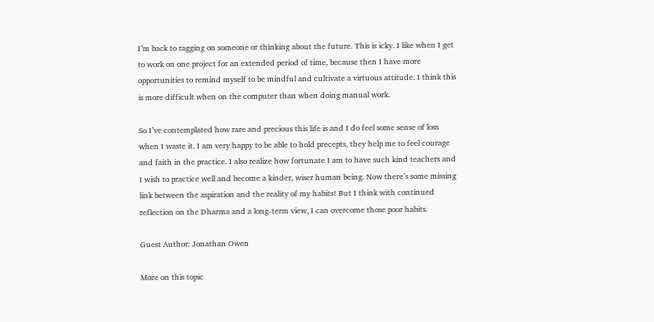I’m back to ragging on someone or thinking about the future. This is icky. I like when I get to work on one project for an extended period of time, because then I have more opportunities to remind myself to be mindful and cultivate a virtuous attitude. I think this is more difficult when on the computer than when doing manual work.

So I’ve contemplated how rare and precious this life is and I do feel some sense of loss when I waste it. I am very happy to be able to hold precepts, they help me to feel courage and faith in the practice. I also realize how fortunate I am to have such kind teachers and I wish to practice well and become a kinder, wiser human being. Now there’s some missing link between the aspiration and the reality of my habits! But I think with continued reflection on the Dharma and a long-term view, I can overcome those poor habits.

Guest Author: Jonathan Owen

More on this topic